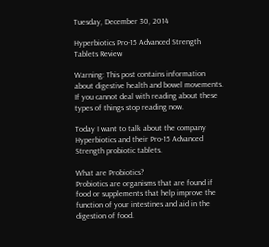Tuesday, December 30, 2014

Hyperbiotics Pro-15 Advanced Strength Tablets Review

Warning: This post contains information about digestive health and bowel movements. If you cannot deal with reading about these types of things stop reading now.

Today I want to talk about the company Hyperbiotics and their Pro-15 Advanced Strength probiotic tablets.

What are Probiotics?
Probiotics are organisms that are found if food or supplements that help improve the function of your intestines and aid in the digestion of food.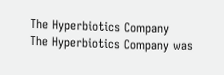The Hyperbiotics Company
The Hyperbiotics Company was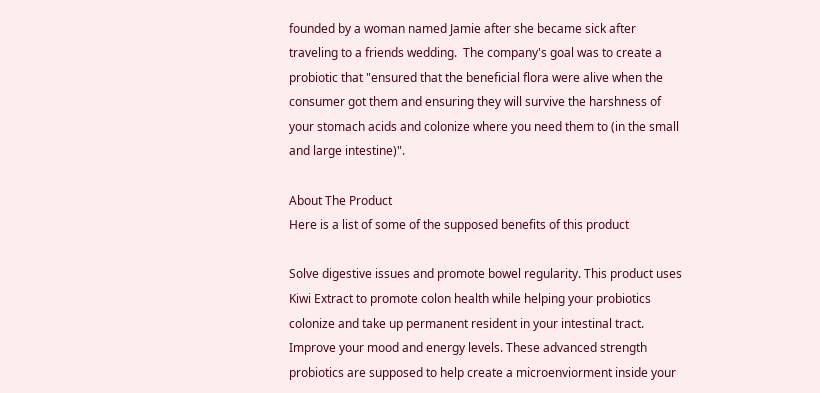founded by a woman named Jamie after she became sick after traveling to a friends wedding.  The company's goal was to create a probiotic that "ensured that the beneficial flora were alive when the consumer got them and ensuring they will survive the harshness of your stomach acids and colonize where you need them to (in the small and large intestine)".

About The Product
Here is a list of some of the supposed benefits of this product

Solve digestive issues and promote bowel regularity. This product uses Kiwi Extract to promote colon health while helping your probiotics colonize and take up permanent resident in your intestinal tract.
Improve your mood and energy levels. These advanced strength probiotics are supposed to help create a microenviorment inside your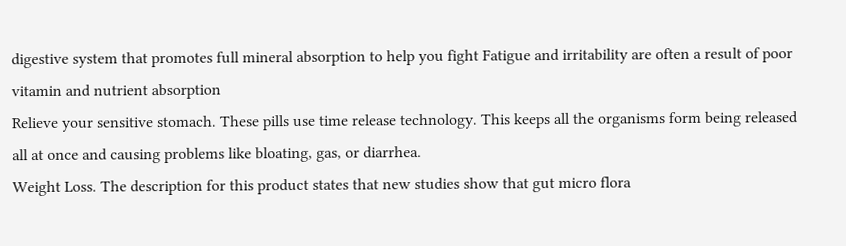digestive system that promotes full mineral absorption to help you fight Fatigue and irritability are often a result of poor vitamin and nutrient absorption
Relieve your sensitive stomach. These pills use time release technology. This keeps all the organisms form being released all at once and causing problems like bloating, gas, or diarrhea.
Weight Loss. The description for this product states that new studies show that gut micro flora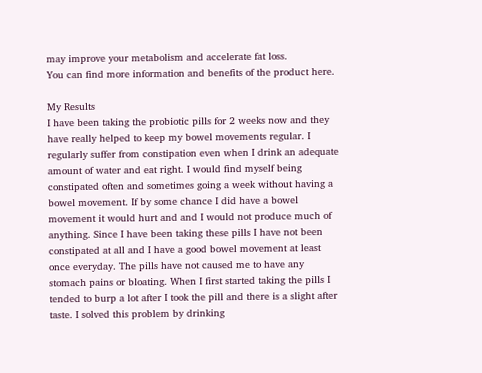may improve your metabolism and accelerate fat loss.
You can find more information and benefits of the product here.

My Results
I have been taking the probiotic pills for 2 weeks now and they have really helped to keep my bowel movements regular. I regularly suffer from constipation even when I drink an adequate amount of water and eat right. I would find myself being constipated often and sometimes going a week without having a bowel movement. If by some chance I did have a bowel movement it would hurt and and I would not produce much of anything. Since I have been taking these pills I have not been constipated at all and I have a good bowel movement at least once everyday. The pills have not caused me to have any stomach pains or bloating. When I first started taking the pills I tended to burp a lot after I took the pill and there is a slight after taste. I solved this problem by drinking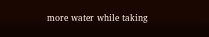more water while taking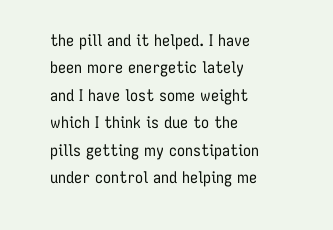the pill and it helped. I have been more energetic lately and I have lost some weight which I think is due to the pills getting my constipation under control and helping me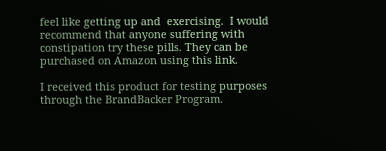feel like getting up and  exercising.  I would recommend that anyone suffering with constipation try these pills. They can be purchased on Amazon using this link.

I received this product for testing purposes through the BrandBacker Program.